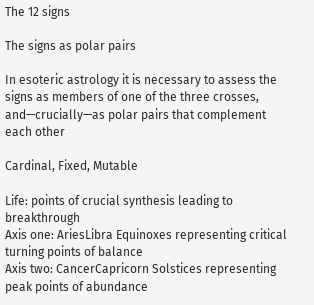The 12 signs

The signs as polar pairs

In esoteric astrology it is necessary to assess the signs as members of one of the three crosses, and—crucially—as polar pairs that complement each other

Cardinal, Fixed, Mutable

Life: points of crucial synthesis leading to breakthrough
Axis one: AriesLibra Equinoxes representing critical turning points of balance
Axis two: CancerCapricorn Solstices representing peak points of abundance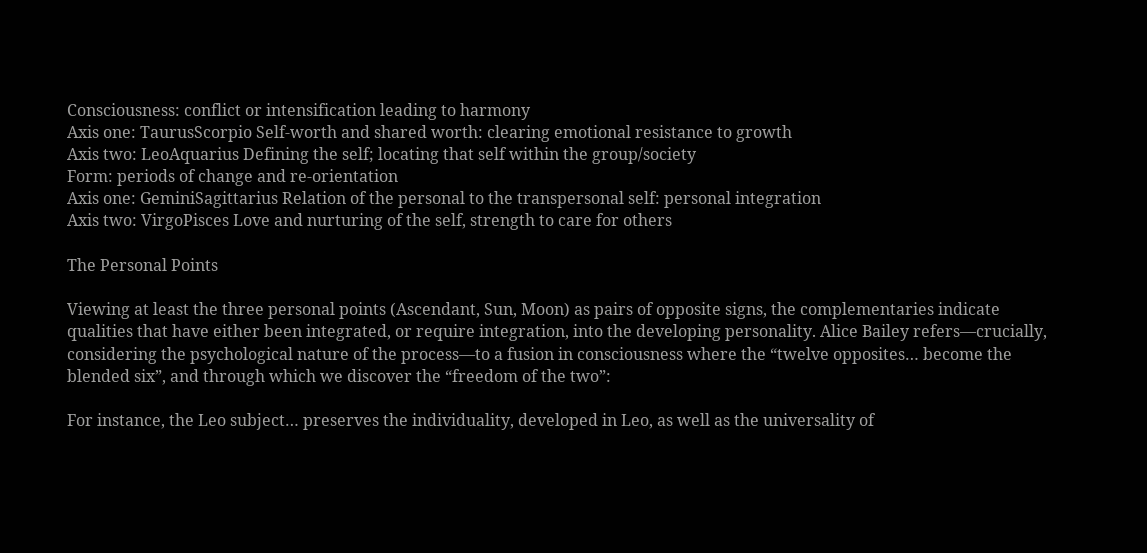Consciousness: conflict or intensification leading to harmony
Axis one: TaurusScorpio Self-worth and shared worth: clearing emotional resistance to growth
Axis two: LeoAquarius Defining the self; locating that self within the group/society
Form: periods of change and re-orientation
Axis one: GeminiSagittarius Relation of the personal to the transpersonal self: personal integration
Axis two: VirgoPisces Love and nurturing of the self, strength to care for others

The Personal Points

Viewing at least the three personal points (Ascendant, Sun, Moon) as pairs of opposite signs, the complementaries indicate qualities that have either been integrated, or require integration, into the developing personality. Alice Bailey refers—crucially, considering the psychological nature of the process—to a fusion in consciousness where the “twelve opposites… become the blended six”, and through which we discover the “freedom of the two”:

For instance, the Leo subject… preserves the individuality, developed in Leo, as well as the universality of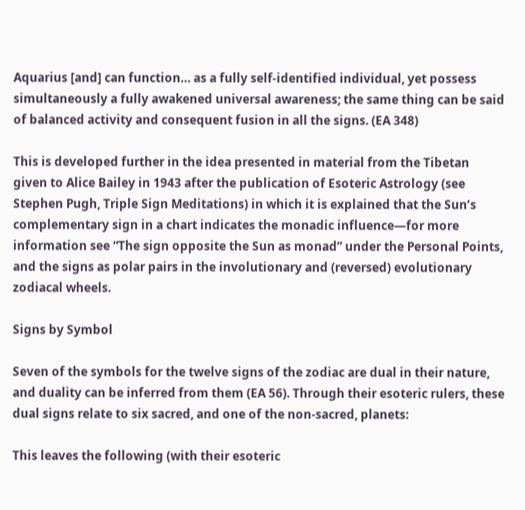Aquarius [and] can function… as a fully self-identified individual, yet possess simultaneously a fully awakened universal awareness; the same thing can be said of balanced activity and consequent fusion in all the signs. (EA 348)

This is developed further in the idea presented in material from the Tibetan given to Alice Bailey in 1943 after the publication of Esoteric Astrology (see Stephen Pugh, Triple Sign Meditations) in which it is explained that the Sun’s complementary sign in a chart indicates the monadic influence—for more information see “The sign opposite the Sun as monad” under the Personal Points, and the signs as polar pairs in the involutionary and (reversed) evolutionary zodiacal wheels.

Signs by Symbol

Seven of the symbols for the twelve signs of the zodiac are dual in their nature, and duality can be inferred from them (EA 56). Through their esoteric rulers, these dual signs relate to six sacred, and one of the non-sacred, planets:

This leaves the following (with their esoteric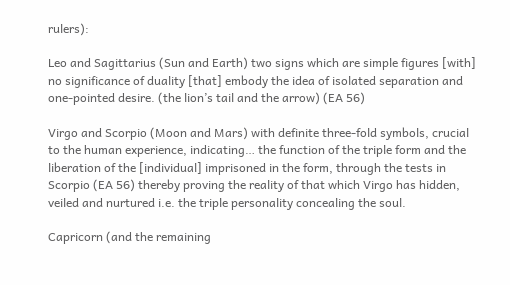rulers):

Leo and Sagittarius (Sun and Earth) two signs which are simple figures [with] no significance of duality [that] embody the idea of isolated separation and one-pointed desire. (the lion’s tail and the arrow) (EA 56)

Virgo and Scorpio (Moon and Mars) with definite three-fold symbols, crucial to the human experience, indicating… the function of the triple form and the liberation of the [individual] imprisoned in the form, through the tests in Scorpio (EA 56) thereby proving the reality of that which Virgo has hidden, veiled and nurtured i.e. the triple personality concealing the soul.

Capricorn (and the remaining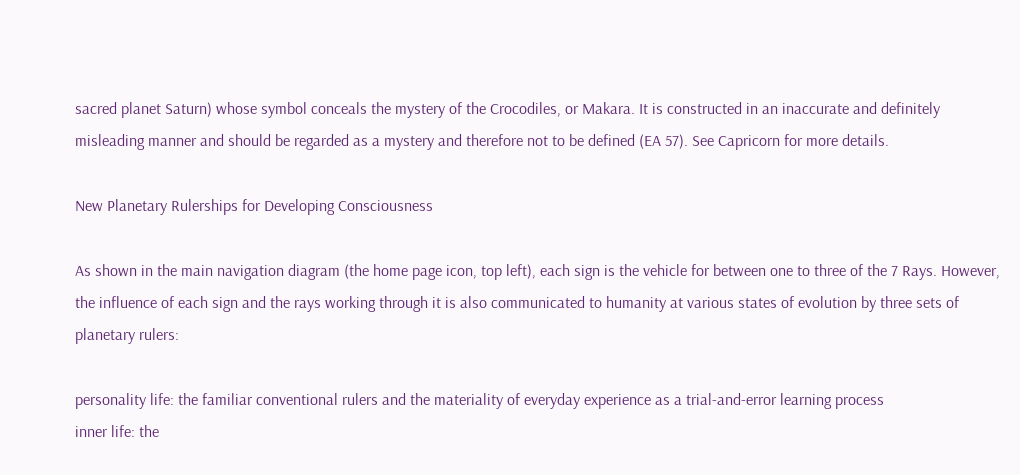sacred planet Saturn) whose symbol conceals the mystery of the Crocodiles, or Makara. It is constructed in an inaccurate and definitely misleading manner and should be regarded as a mystery and therefore not to be defined (EA 57). See Capricorn for more details.

New Planetary Rulerships for Developing Consciousness

As shown in the main navigation diagram (the home page icon, top left), each sign is the vehicle for between one to three of the 7 Rays. However, the influence of each sign and the rays working through it is also communicated to humanity at various states of evolution by three sets of planetary rulers:

personality life: the familiar conventional rulers and the materiality of everyday experience as a trial-and-error learning process
inner life: the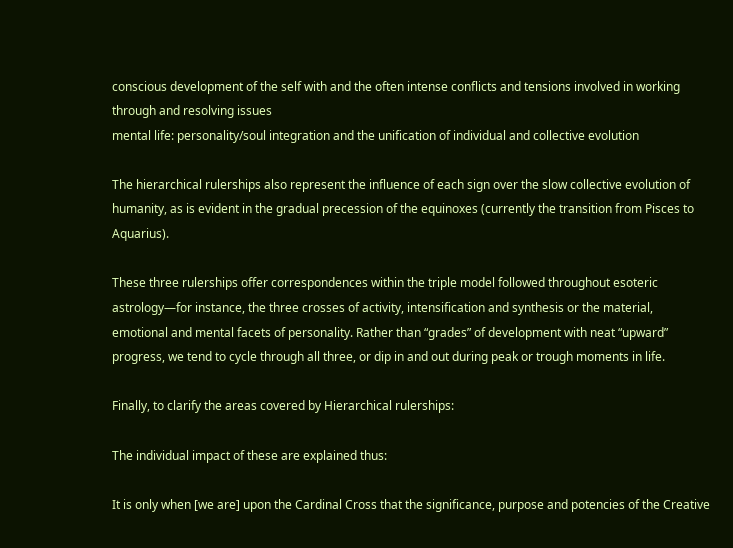conscious development of the self with and the often intense conflicts and tensions involved in working through and resolving issues
mental life: personality/soul integration and the unification of individual and collective evolution

The hierarchical rulerships also represent the influence of each sign over the slow collective evolution of humanity, as is evident in the gradual precession of the equinoxes (currently the transition from Pisces to Aquarius).

These three rulerships offer correspondences within the triple model followed throughout esoteric astrology—for instance, the three crosses of activity, intensification and synthesis or the material, emotional and mental facets of personality. Rather than “grades” of development with neat “upward” progress, we tend to cycle through all three, or dip in and out during peak or trough moments in life.

Finally, to clarify the areas covered by Hierarchical rulerships:

The individual impact of these are explained thus:

It is only when [we are] upon the Cardinal Cross that the significance, purpose and potencies of the Creative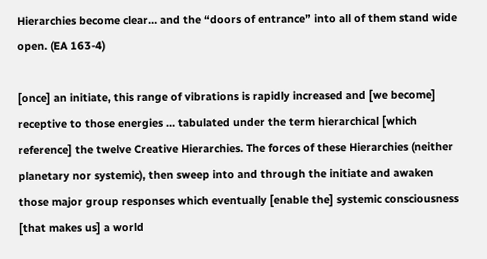Hierarchies become clear… and the “doors of entrance” into all of them stand wide open. (EA 163-4)

[once] an initiate, this range of vibrations is rapidly increased and [we become] receptive to those energies … tabulated under the term hierarchical [which reference] the twelve Creative Hierarchies. The forces of these Hierarchies (neither planetary nor systemic), then sweep into and through the initiate and awaken those major group responses which eventually [enable the] systemic consciousness [that makes us] a world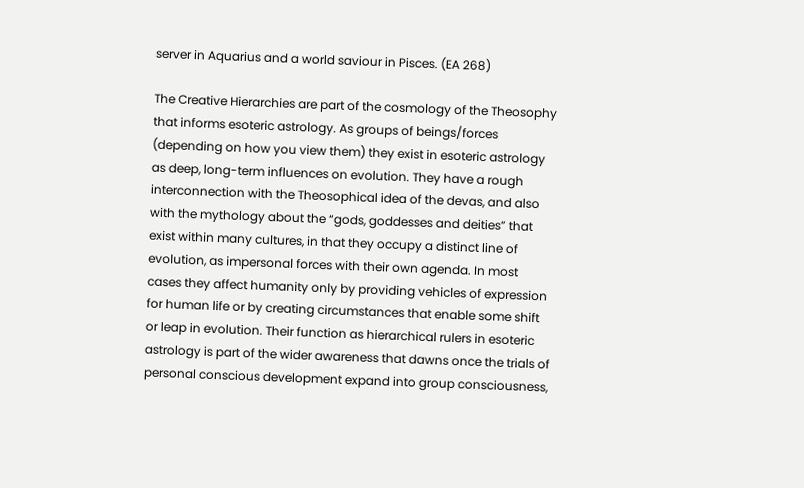server in Aquarius and a world saviour in Pisces. (EA 268)

The Creative Hierarchies are part of the cosmology of the Theosophy that informs esoteric astrology. As groups of beings/forces (depending on how you view them) they exist in esoteric astrology as deep, long-term influences on evolution. They have a rough interconnection with the Theosophical idea of the devas, and also with the mythology about the “gods, goddesses and deities” that exist within many cultures, in that they occupy a distinct line of evolution, as impersonal forces with their own agenda. In most cases they affect humanity only by providing vehicles of expression for human life or by creating circumstances that enable some shift or leap in evolution. Their function as hierarchical rulers in esoteric astrology is part of the wider awareness that dawns once the trials of personal conscious development expand into group consciousness,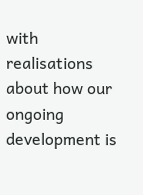with realisations about how our ongoing development is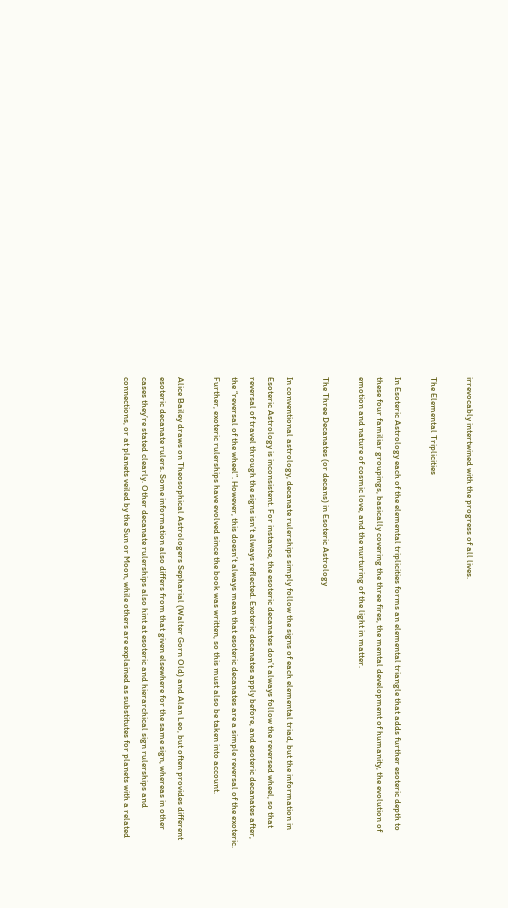irrevocably intertwined with the progress of all lives.

The Elemental Triplicities

In Esoteric Astrology each of the elemental triplicities forms an elemental triangle that adds further esoteric depth to these four familiar groupings, basically covering the three fires, the mental development of humanity, the evolution of emotion and nature of cosmic love, and the nurturing of the light in matter.

The Three Decanates (or decans) in Esoteric Astrology

In conventional astrology, decanate rulerships simply follow the signs of each elemental triad, but the information in Esoteric Astrology is inconsistent. For instance, the esoteric decanates don’t always follow the reversed wheel, so that reversal of travel through the signs isn’t always reflected. Exoteric decanates apply before, and esoteric decanates after, the “reversal of the wheel”. However, this doesn’t always mean that esoteric decanates are a simple reversal of the exoteric. Further, exoteric rulerships have evolved since the book was written, so this must also be taken into account.

Alice Bailey draws on Theosophical Astrologers Sepharial (Walter Gorn Old) and Alan Leo, but often provides different esoteric decanate rulers. Some information also differs from that given elsewhere for the same sign, whereas in other cases they’re stated clearly. Other decanate rulerships also hint at esoteric and hierarchical sign rulerships and connections, or at planets veiled by the Sun or Moon, while others are explained as substitutes for planets with a related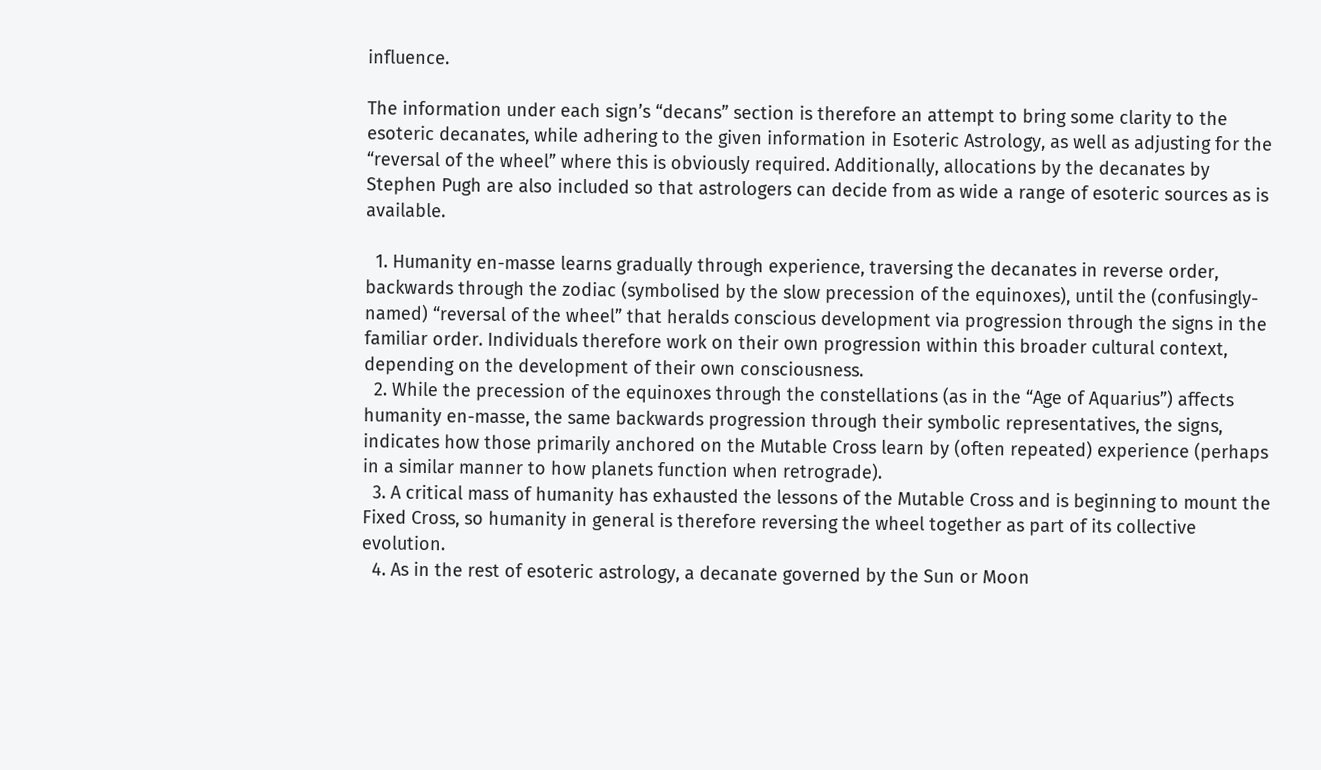influence.

The information under each sign’s “decans” section is therefore an attempt to bring some clarity to the esoteric decanates, while adhering to the given information in Esoteric Astrology, as well as adjusting for the “reversal of the wheel” where this is obviously required. Additionally, allocations by the decanates by Stephen Pugh are also included so that astrologers can decide from as wide a range of esoteric sources as is available.

  1. Humanity en-masse learns gradually through experience, traversing the decanates in reverse order, backwards through the zodiac (symbolised by the slow precession of the equinoxes), until the (confusingly-named) “reversal of the wheel” that heralds conscious development via progression through the signs in the familiar order. Individuals therefore work on their own progression within this broader cultural context, depending on the development of their own consciousness.
  2. While the precession of the equinoxes through the constellations (as in the “Age of Aquarius”) affects humanity en-masse, the same backwards progression through their symbolic representatives, the signs, indicates how those primarily anchored on the Mutable Cross learn by (often repeated) experience (perhaps in a similar manner to how planets function when retrograde).
  3. A critical mass of humanity has exhausted the lessons of the Mutable Cross and is beginning to mount the Fixed Cross, so humanity in general is therefore reversing the wheel together as part of its collective evolution.
  4. As in the rest of esoteric astrology, a decanate governed by the Sun or Moon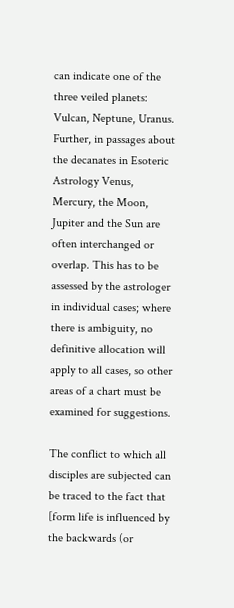can indicate one of the three veiled planets: Vulcan, Neptune, Uranus. Further, in passages about the decanates in Esoteric Astrology Venus, Mercury, the Moon, Jupiter and the Sun are often interchanged or overlap. This has to be assessed by the astrologer in individual cases; where there is ambiguity, no definitive allocation will apply to all cases, so other areas of a chart must be examined for suggestions.

The conflict to which all disciples are subjected can be traced to the fact that [form life is influenced by the backwards (or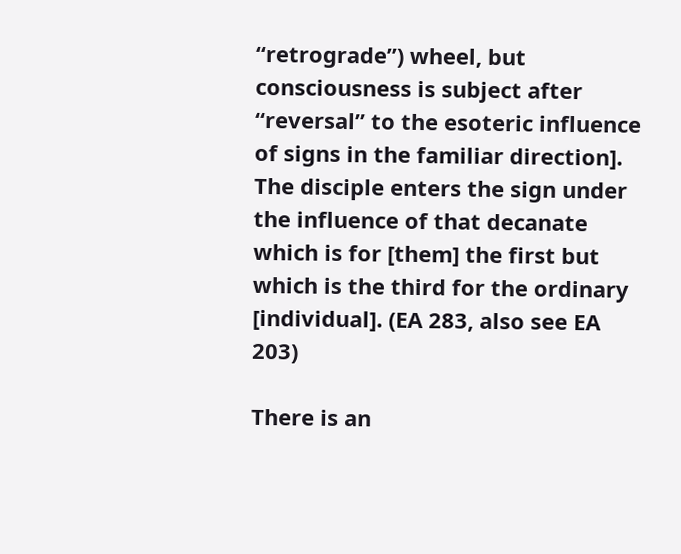“retrograde”) wheel, but consciousness is subject after “reversal” to the esoteric influence of signs in the familiar direction]. The disciple enters the sign under the influence of that decanate which is for [them] the first but which is the third for the ordinary [individual]. (EA 283, also see EA 203)

There is an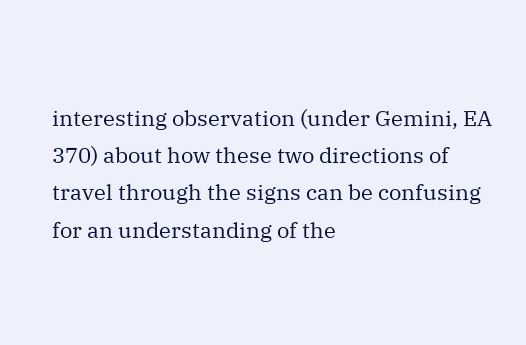interesting observation (under Gemini, EA 370) about how these two directions of travel through the signs can be confusing for an understanding of the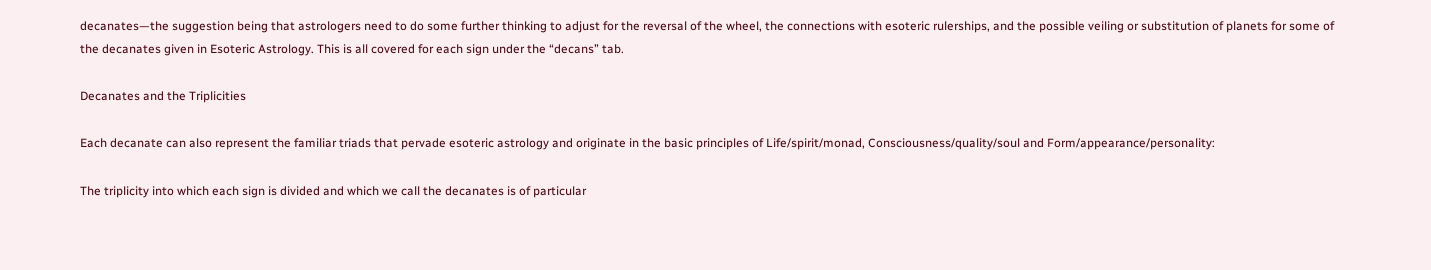decanates—the suggestion being that astrologers need to do some further thinking to adjust for the reversal of the wheel, the connections with esoteric rulerships, and the possible veiling or substitution of planets for some of the decanates given in Esoteric Astrology. This is all covered for each sign under the “decans” tab.

Decanates and the Triplicities

Each decanate can also represent the familiar triads that pervade esoteric astrology and originate in the basic principles of Life/spirit/monad, Consciousness/quality/soul and Form/appearance/personality:

The triplicity into which each sign is divided and which we call the decanates is of particular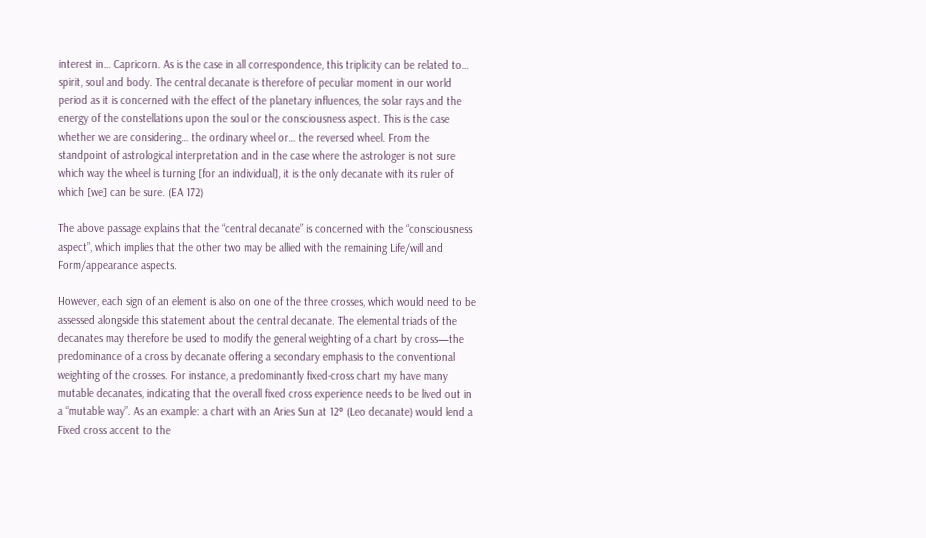interest in… Capricorn. As is the case in all correspondence, this triplicity can be related to… spirit, soul and body. The central decanate is therefore of peculiar moment in our world period as it is concerned with the effect of the planetary influences, the solar rays and the energy of the constellations upon the soul or the consciousness aspect. This is the case whether we are considering… the ordinary wheel or… the reversed wheel. From the standpoint of astrological interpretation and in the case where the astrologer is not sure which way the wheel is turning [for an individual], it is the only decanate with its ruler of which [we] can be sure. (EA 172)

The above passage explains that the “central decanate” is concerned with the “consciousness aspect”, which implies that the other two may be allied with the remaining Life/will and Form/appearance aspects.

However, each sign of an element is also on one of the three crosses, which would need to be assessed alongside this statement about the central decanate. The elemental triads of the decanates may therefore be used to modify the general weighting of a chart by cross—the predominance of a cross by decanate offering a secondary emphasis to the conventional weighting of the crosses. For instance, a predominantly fixed-cross chart my have many mutable decanates, indicating that the overall fixed cross experience needs to be lived out in a “mutable way”. As an example: a chart with an Aries Sun at 12° (Leo decanate) would lend a Fixed cross accent to the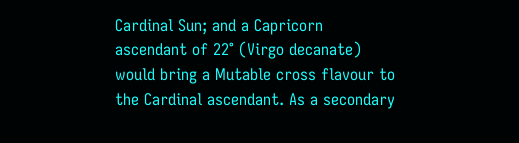Cardinal Sun; and a Capricorn ascendant of 22° (Virgo decanate) would bring a Mutable cross flavour to the Cardinal ascendant. As a secondary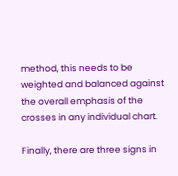method, this needs to be weighted and balanced against the overall emphasis of the crosses in any individual chart.

Finally, there are three signs in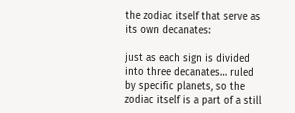the zodiac itself that serve as its own decanates:

just as each sign is divided into three decanates… ruled by specific planets, so the zodiac itself is a part of a still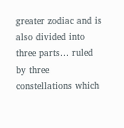greater zodiac and is also divided into three parts… ruled by three constellations which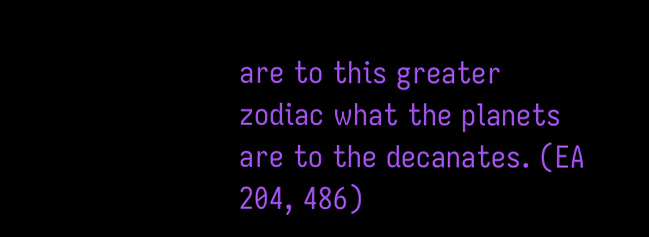are to this greater zodiac what the planets are to the decanates. (EA 204, 486)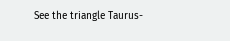See the triangle Taurus-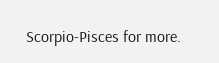Scorpio-Pisces for more.